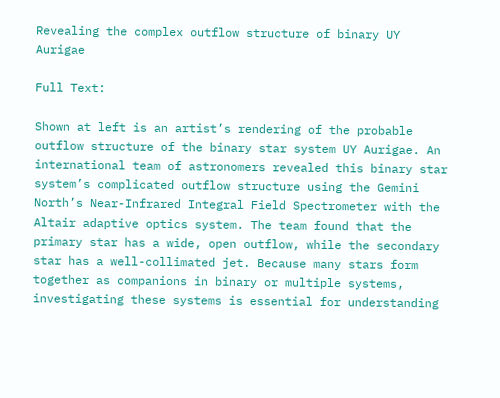Revealing the complex outflow structure of binary UY Aurigae

Full Text:

Shown at left is an artist’s rendering of the probable outflow structure of the binary star system UY Aurigae. An international team of astronomers revealed this binary star system’s complicated outflow structure using the Gemini North’s Near-Infrared Integral Field Spectrometer with the Altair adaptive optics system. The team found that the primary star has a wide, open outflow, while the secondary star has a well-collimated jet. Because many stars form together as companions in binary or multiple systems, investigating these systems is essential for understanding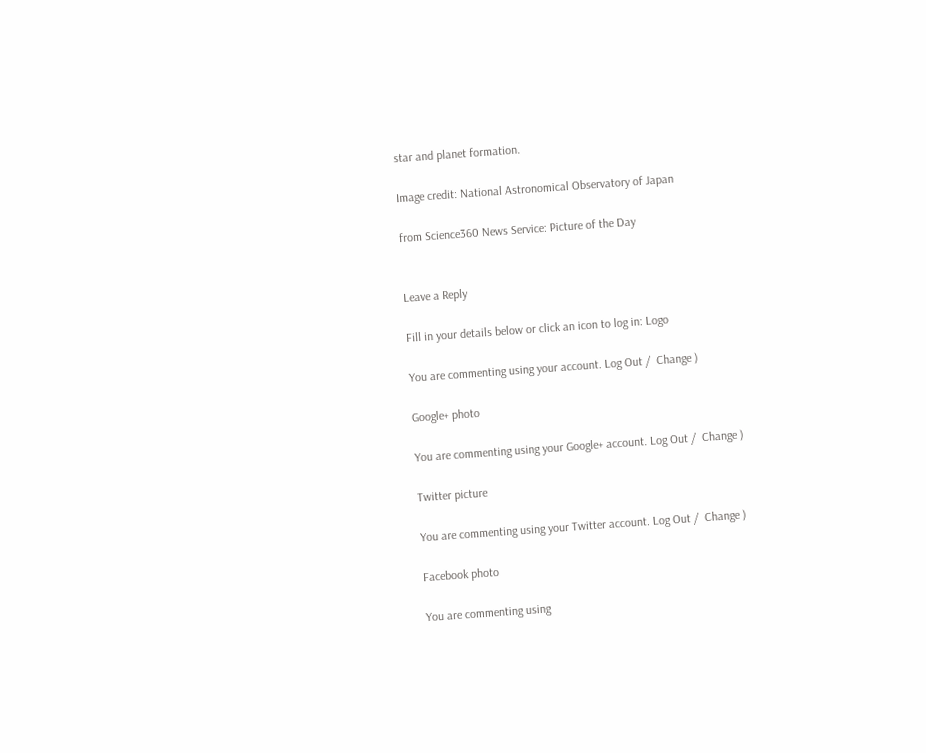star and planet formation.

Image credit: National Astronomical Observatory of Japan

from Science360 News Service: Picture of the Day


Leave a Reply

Fill in your details below or click an icon to log in: Logo

You are commenting using your account. Log Out /  Change )

Google+ photo

You are commenting using your Google+ account. Log Out /  Change )

Twitter picture

You are commenting using your Twitter account. Log Out /  Change )

Facebook photo

You are commenting using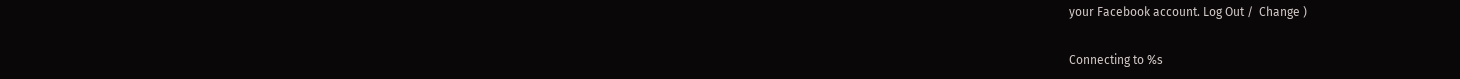your Facebook account. Log Out /  Change )


Connecting to %s